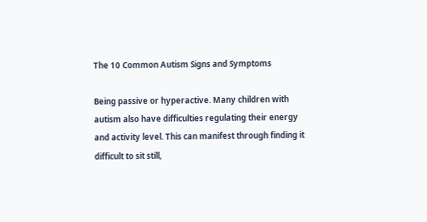The 10 Common Autism Signs and Symptoms

Being passive or hyperactive. Many children with autism also have difficulties regulating their energy and activity level. This can manifest through finding it difficult to sit still,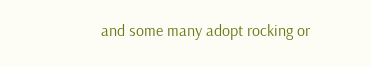and some many adopt rocking or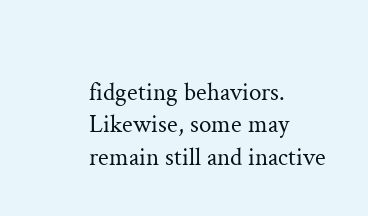fidgeting behaviors. Likewise, some may remain still and inactive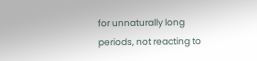for unnaturally long periods, not reacting to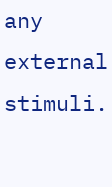any external stimuli.